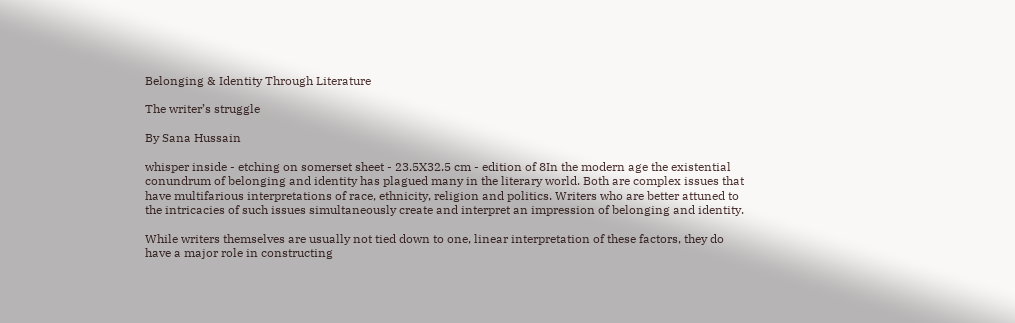Belonging & Identity Through Literature

The writer’s struggle

By Sana Hussain

whisper inside - etching on somerset sheet - 23.5X32.5 cm - edition of 8In the modern age the existential conundrum of belonging and identity has plagued many in the literary world. Both are complex issues that have multifarious interpretations of race, ethnicity, religion and politics. Writers who are better attuned to the intricacies of such issues simultaneously create and interpret an impression of belonging and identity.

While writers themselves are usually not tied down to one, linear interpretation of these factors, they do have a major role in constructing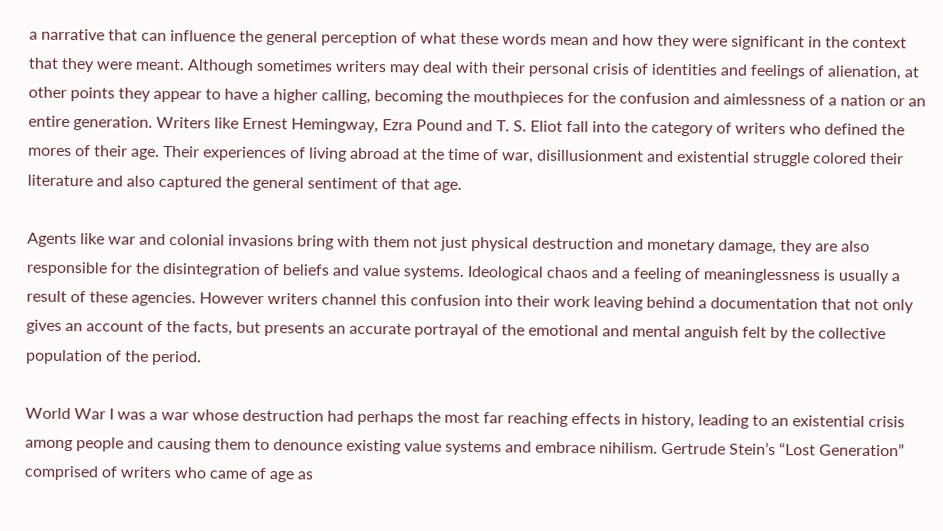a narrative that can influence the general perception of what these words mean and how they were significant in the context that they were meant. Although sometimes writers may deal with their personal crisis of identities and feelings of alienation, at other points they appear to have a higher calling, becoming the mouthpieces for the confusion and aimlessness of a nation or an entire generation. Writers like Ernest Hemingway, Ezra Pound and T. S. Eliot fall into the category of writers who defined the mores of their age. Their experiences of living abroad at the time of war, disillusionment and existential struggle colored their literature and also captured the general sentiment of that age.

Agents like war and colonial invasions bring with them not just physical destruction and monetary damage, they are also responsible for the disintegration of beliefs and value systems. Ideological chaos and a feeling of meaninglessness is usually a result of these agencies. However writers channel this confusion into their work leaving behind a documentation that not only gives an account of the facts, but presents an accurate portrayal of the emotional and mental anguish felt by the collective population of the period.

World War I was a war whose destruction had perhaps the most far reaching effects in history, leading to an existential crisis among people and causing them to denounce existing value systems and embrace nihilism. Gertrude Stein’s “Lost Generation” comprised of writers who came of age as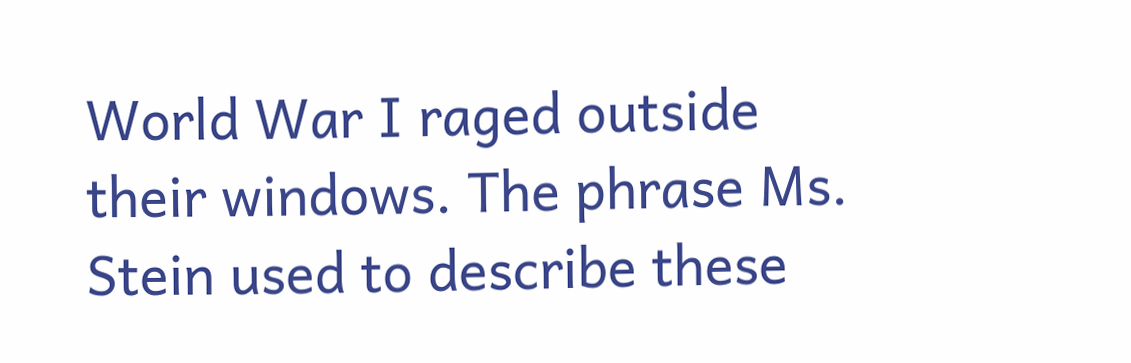World War I raged outside their windows. The phrase Ms. Stein used to describe these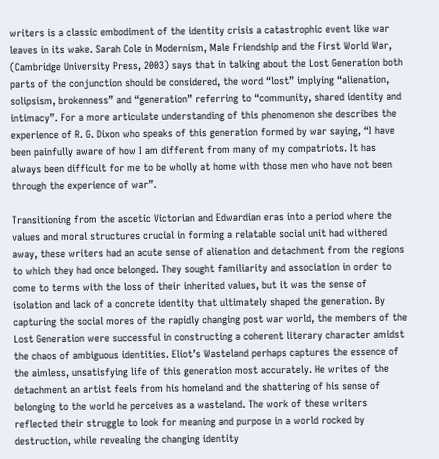writers is a classic embodiment of the identity crisis a catastrophic event like war leaves in its wake. Sarah Cole in Modernism, Male Friendship and the First World War, (Cambridge University Press, 2003) says that in talking about the Lost Generation both parts of the conjunction should be considered, the word “lost” implying “alienation, solipsism, brokenness” and “generation” referring to “community, shared identity and intimacy”. For a more articulate understanding of this phenomenon she describes the experience of R. G. Dixon who speaks of this generation formed by war saying, “I have been painfully aware of how I am different from many of my compatriots. It has always been difficult for me to be wholly at home with those men who have not been through the experience of war”.

Transitioning from the ascetic Victorian and Edwardian eras into a period where the values and moral structures crucial in forming a relatable social unit had withered away, these writers had an acute sense of alienation and detachment from the regions to which they had once belonged. They sought familiarity and association in order to come to terms with the loss of their inherited values, but it was the sense of isolation and lack of a concrete identity that ultimately shaped the generation. By capturing the social mores of the rapidly changing post war world, the members of the Lost Generation were successful in constructing a coherent literary character amidst the chaos of ambiguous identities. Eliot’s Wasteland perhaps captures the essence of the aimless, unsatisfying life of this generation most accurately. He writes of the detachment an artist feels from his homeland and the shattering of his sense of belonging to the world he perceives as a wasteland. The work of these writers reflected their struggle to look for meaning and purpose in a world rocked by destruction, while revealing the changing identity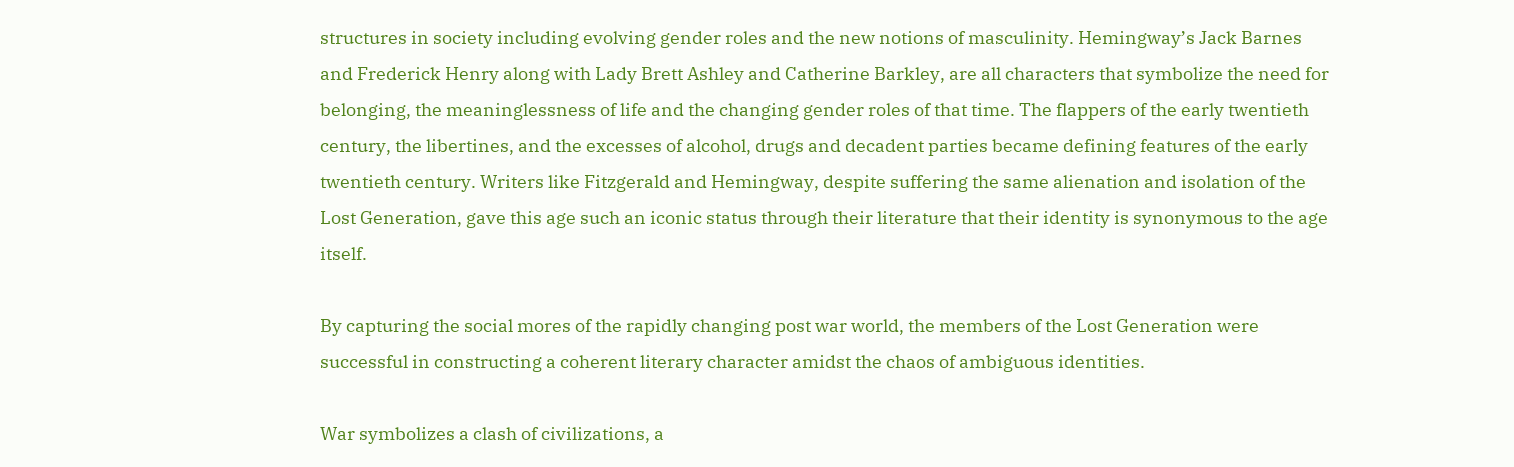structures in society including evolving gender roles and the new notions of masculinity. Hemingway’s Jack Barnes and Frederick Henry along with Lady Brett Ashley and Catherine Barkley, are all characters that symbolize the need for belonging, the meaninglessness of life and the changing gender roles of that time. The flappers of the early twentieth century, the libertines, and the excesses of alcohol, drugs and decadent parties became defining features of the early twentieth century. Writers like Fitzgerald and Hemingway, despite suffering the same alienation and isolation of the Lost Generation, gave this age such an iconic status through their literature that their identity is synonymous to the age itself.

By capturing the social mores of the rapidly changing post war world, the members of the Lost Generation were successful in constructing a coherent literary character amidst the chaos of ambiguous identities.

War symbolizes a clash of civilizations, a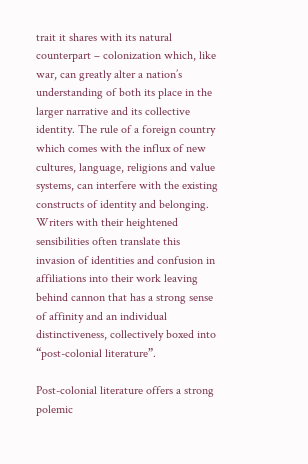trait it shares with its natural counterpart – colonization which, like war, can greatly alter a nation’s understanding of both its place in the larger narrative and its collective identity. The rule of a foreign country which comes with the influx of new cultures, language, religions and value systems, can interfere with the existing constructs of identity and belonging. Writers with their heightened sensibilities often translate this invasion of identities and confusion in affiliations into their work leaving behind cannon that has a strong sense of affinity and an individual distinctiveness, collectively boxed into “post-colonial literature”.

Post-colonial literature offers a strong polemic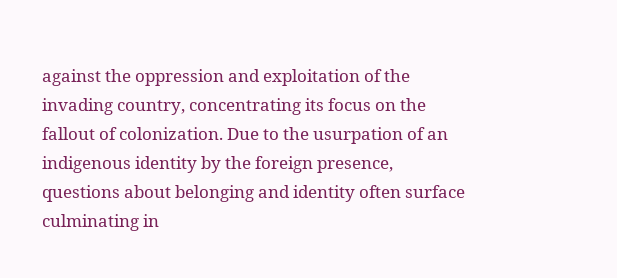against the oppression and exploitation of the invading country, concentrating its focus on the fallout of colonization. Due to the usurpation of an indigenous identity by the foreign presence, questions about belonging and identity often surface culminating in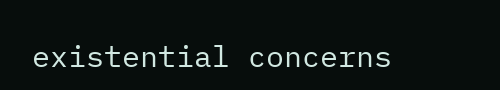existential concerns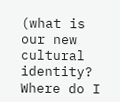(what is our new cultural identity? Where do I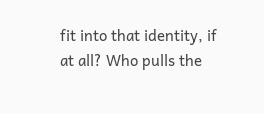fit into that identity, if at all? Who pulls the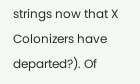strings now that X Colonizers have departed?). Of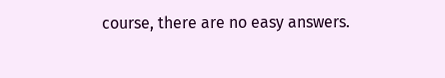course, there are no easy answers.